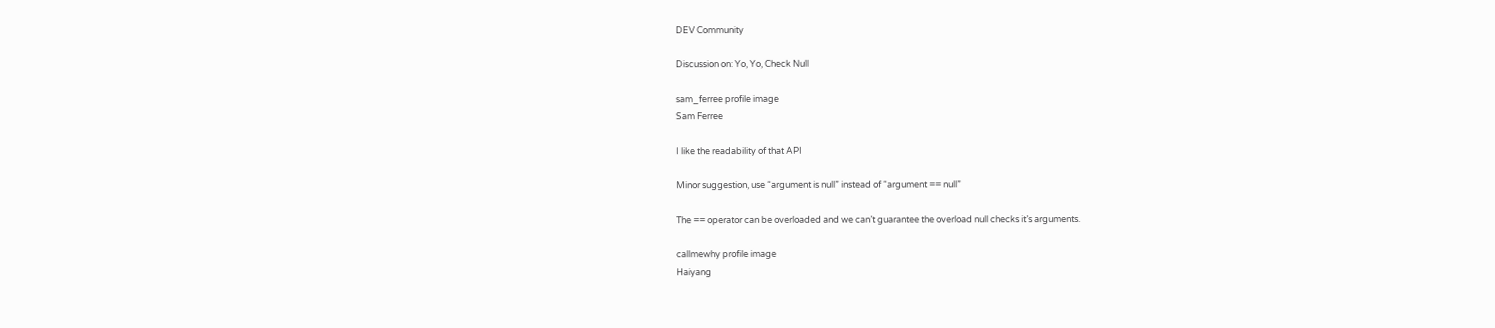DEV Community

Discussion on: Yo, Yo, Check Null

sam_ferree profile image
Sam Ferree

I like the readability of that API

Minor suggestion, use “argument is null” instead of “argument == null”

The == operator can be overloaded and we can’t guarantee the overload null checks it’s arguments.

callmewhy profile image
Haiyang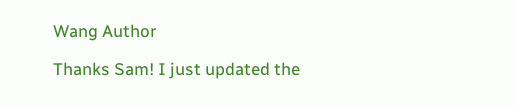Wang Author

Thanks Sam! I just updated the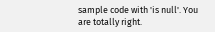sample code with 'is null'. You are totally right.